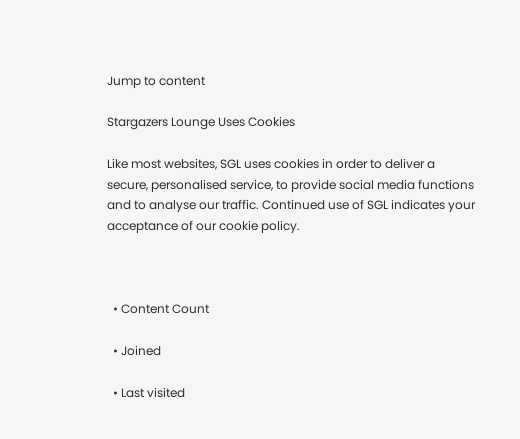Jump to content

Stargazers Lounge Uses Cookies

Like most websites, SGL uses cookies in order to deliver a secure, personalised service, to provide social media functions and to analyse our traffic. Continued use of SGL indicates your acceptance of our cookie policy.



  • Content Count

  • Joined

  • Last visited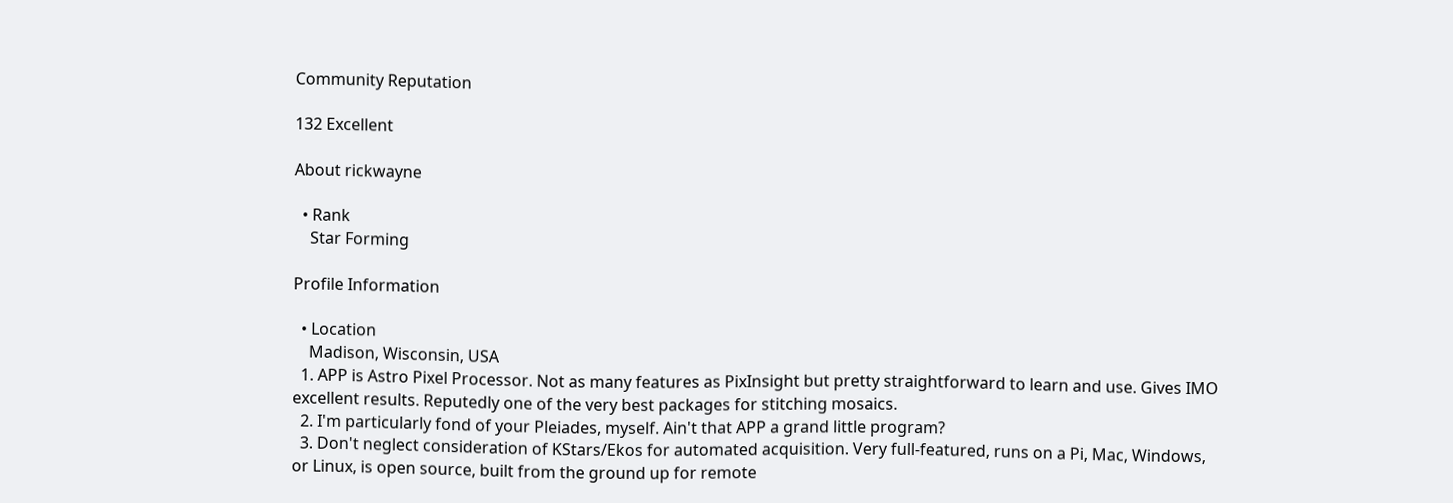Community Reputation

132 Excellent

About rickwayne

  • Rank
    Star Forming

Profile Information

  • Location
    Madison, Wisconsin, USA
  1. APP is Astro Pixel Processor. Not as many features as PixInsight but pretty straightforward to learn and use. Gives IMO excellent results. Reputedly one of the very best packages for stitching mosaics.
  2. I'm particularly fond of your Pleiades, myself. Ain't that APP a grand little program?
  3. Don't neglect consideration of KStars/Ekos for automated acquisition. Very full-featured, runs on a Pi, Mac, Windows, or Linux, is open source, built from the ground up for remote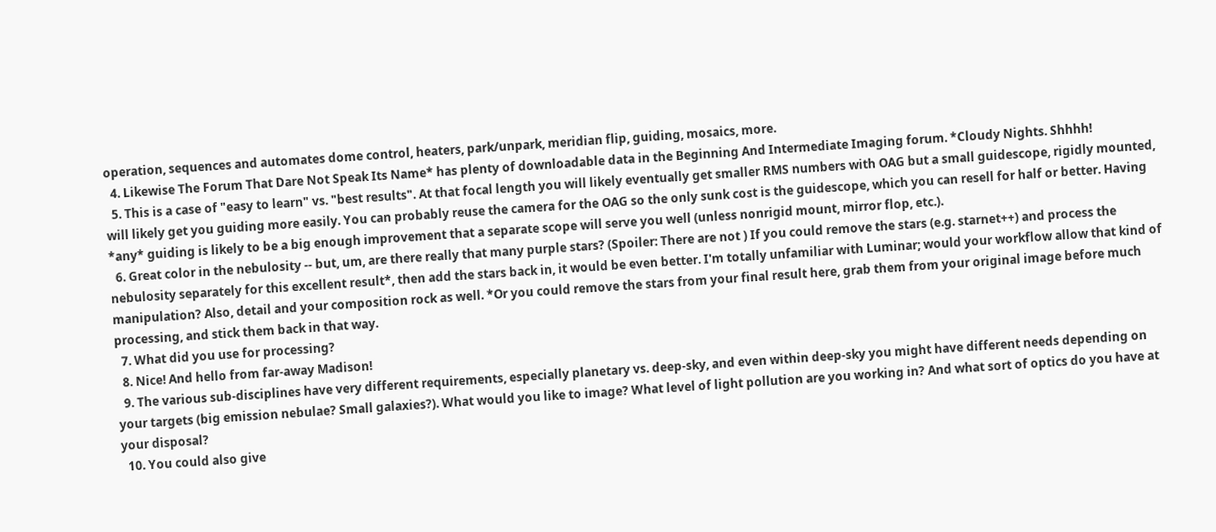operation, sequences and automates dome control, heaters, park/unpark, meridian flip, guiding, mosaics, more.
  4. Likewise The Forum That Dare Not Speak Its Name* has plenty of downloadable data in the Beginning And Intermediate Imaging forum. *Cloudy Nights. Shhhh!
  5. This is a case of "easy to learn" vs. "best results". At that focal length you will likely eventually get smaller RMS numbers with OAG but a small guidescope, rigidly mounted, will likely get you guiding more easily. You can probably reuse the camera for the OAG so the only sunk cost is the guidescope, which you can resell for half or better. Having *any* guiding is likely to be a big enough improvement that a separate scope will serve you well (unless nonrigid mount, mirror flop, etc.).
  6. Great color in the nebulosity -- but, um, are there really that many purple stars? (Spoiler: There are not ) If you could remove the stars (e.g. starnet++) and process the nebulosity separately for this excellent result*, then add the stars back in, it would be even better. I'm totally unfamiliar with Luminar; would your workflow allow that kind of manipulation? Also, detail and your composition rock as well. *Or you could remove the stars from your final result here, grab them from your original image before much processing, and stick them back in that way.
  7. What did you use for processing?
  8. Nice! And hello from far-away Madison!
  9. The various sub-disciplines have very different requirements, especially planetary vs. deep-sky, and even within deep-sky you might have different needs depending on your targets (big emission nebulae? Small galaxies?). What would you like to image? What level of light pollution are you working in? And what sort of optics do you have at your disposal?
  10. You could also give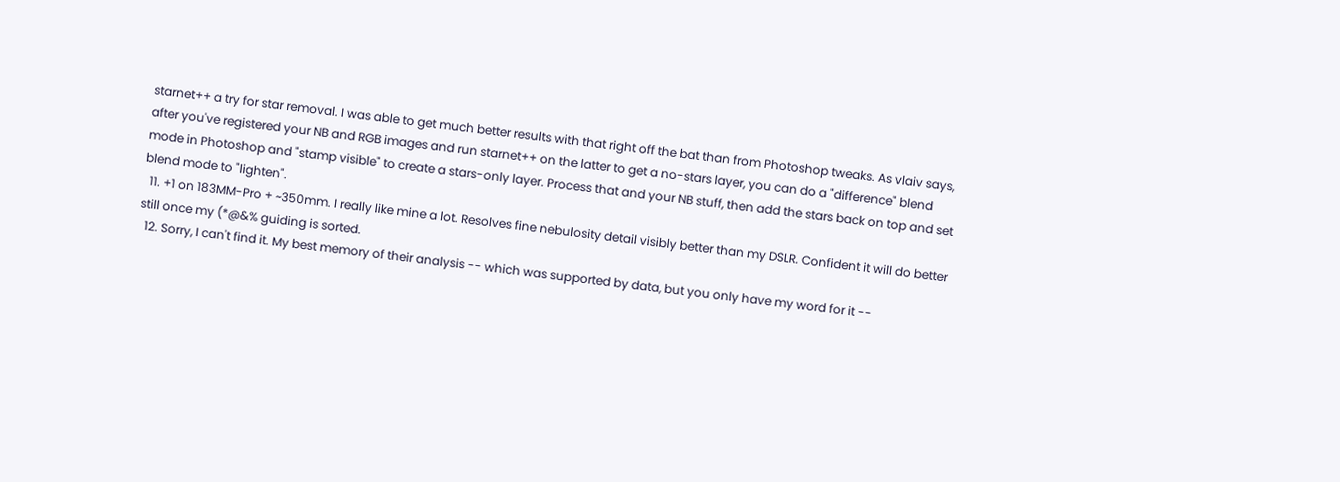starnet++ a try for star removal. I was able to get much better results with that right off the bat than from Photoshop tweaks. As vlaiv says, after you've registered your NB and RGB images and run starnet++ on the latter to get a no-stars layer, you can do a "difference" blend mode in Photoshop and "stamp visible" to create a stars-only layer. Process that and your NB stuff, then add the stars back on top and set blend mode to "lighten".
  11. +1 on 183MM-Pro + ~350mm. I really like mine a lot. Resolves fine nebulosity detail visibly better than my DSLR. Confident it will do better still once my (*@&% guiding is sorted.
  12. Sorry, I can't find it. My best memory of their analysis -- which was supported by data, but you only have my word for it --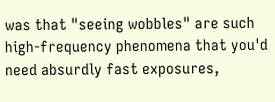was that "seeing wobbles" are such high-frequency phenomena that you'd need absurdly fast exposures,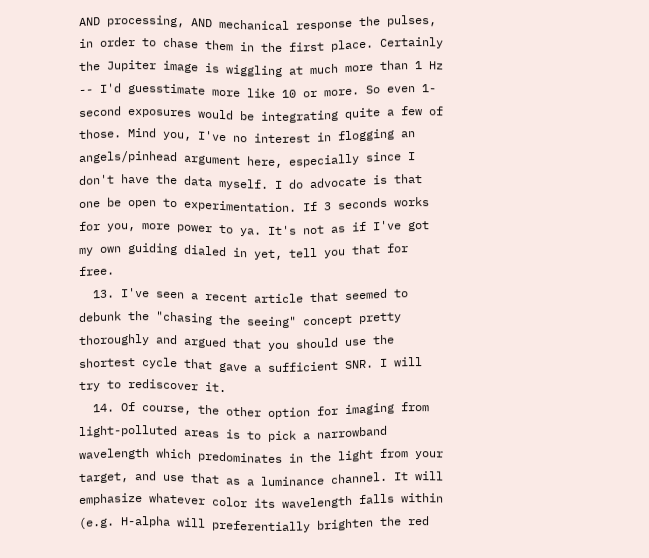AND processing, AND mechanical response the pulses, in order to chase them in the first place. Certainly the Jupiter image is wiggling at much more than 1 Hz -- I'd guesstimate more like 10 or more. So even 1-second exposures would be integrating quite a few of those. Mind you, I've no interest in flogging an angels/pinhead argument here, especially since I don't have the data myself. I do advocate is that one be open to experimentation. If 3 seconds works for you, more power to ya. It's not as if I've got my own guiding dialed in yet, tell you that for free.
  13. I've seen a recent article that seemed to debunk the "chasing the seeing" concept pretty thoroughly and argued that you should use the shortest cycle that gave a sufficient SNR. I will try to rediscover it.
  14. Of course, the other option for imaging from light-polluted areas is to pick a narrowband wavelength which predominates in the light from your target, and use that as a luminance channel. It will emphasize whatever color its wavelength falls within (e.g. H-alpha will preferentially brighten the red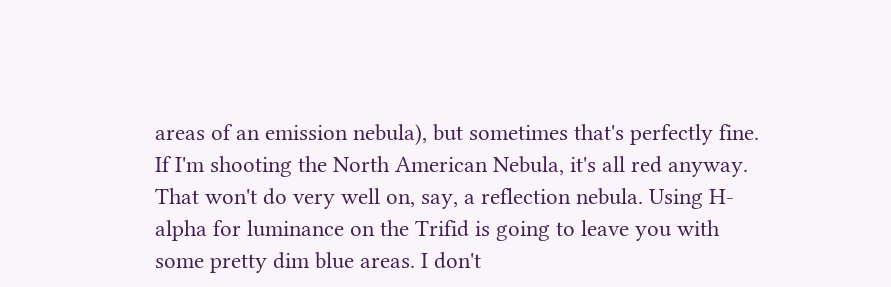areas of an emission nebula), but sometimes that's perfectly fine. If I'm shooting the North American Nebula, it's all red anyway. That won't do very well on, say, a reflection nebula. Using H-alpha for luminance on the Trifid is going to leave you with some pretty dim blue areas. I don't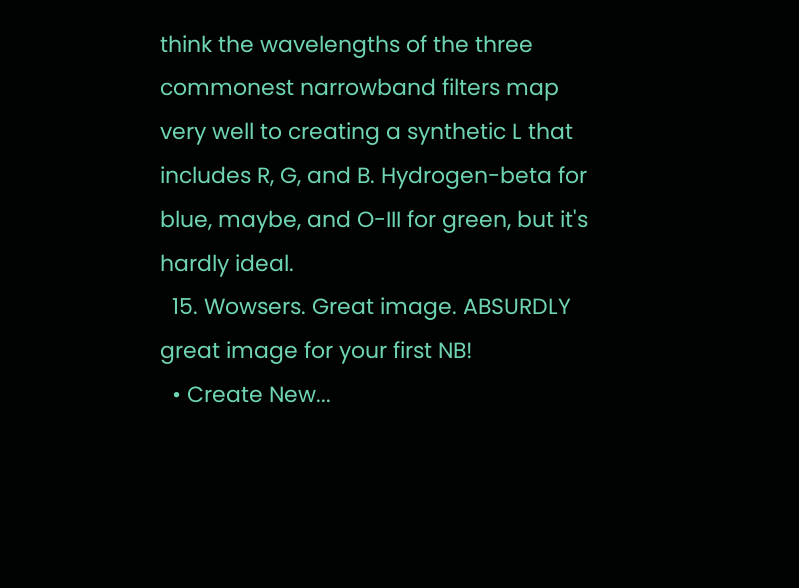think the wavelengths of the three commonest narrowband filters map very well to creating a synthetic L that includes R, G, and B. Hydrogen-beta for blue, maybe, and O-III for green, but it's hardly ideal.
  15. Wowsers. Great image. ABSURDLY great image for your first NB!
  • Create New...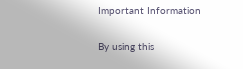Important Information

By using this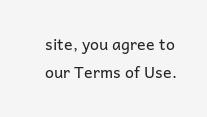site, you agree to our Terms of Use.